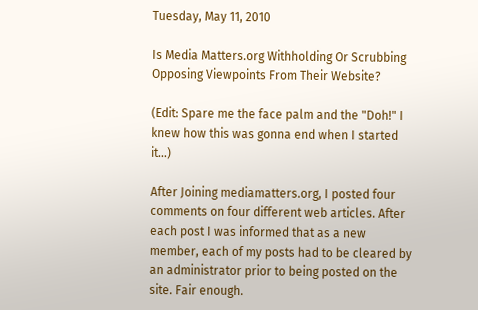Tuesday, May 11, 2010

Is Media Matters.org Withholding Or Scrubbing Opposing Viewpoints From Their Website?

(Edit: Spare me the face palm and the "Doh!" I knew how this was gonna end when I started it...)

After Joining mediamatters.org, I posted four comments on four different web articles. After each post I was informed that as a new member, each of my posts had to be cleared by an administrator prior to being posted on the site. Fair enough.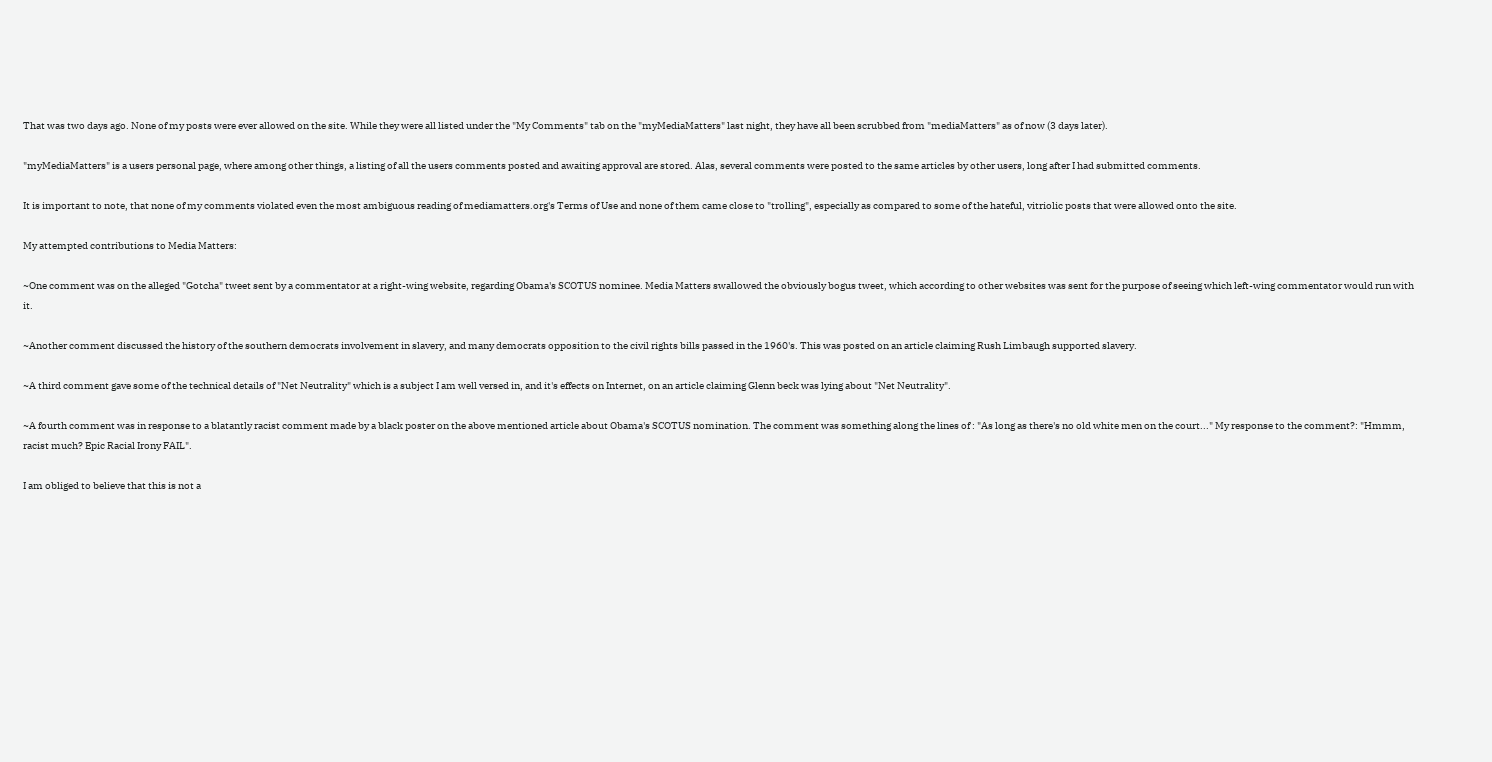That was two days ago. None of my posts were ever allowed on the site. While they were all listed under the "My Comments" tab on the "myMediaMatters" last night, they have all been scrubbed from "mediaMatters" as of now (3 days later).

"myMediaMatters" is a users personal page, where among other things, a listing of all the users comments posted and awaiting approval are stored. Alas, several comments were posted to the same articles by other users, long after I had submitted comments.

It is important to note, that none of my comments violated even the most ambiguous reading of mediamatters.org's Terms of Use and none of them came close to "trolling", especially as compared to some of the hateful, vitriolic posts that were allowed onto the site.

My attempted contributions to Media Matters:

~One comment was on the alleged "Gotcha" tweet sent by a commentator at a right-wing website, regarding Obama's SCOTUS nominee. Media Matters swallowed the obviously bogus tweet, which according to other websites was sent for the purpose of seeing which left-wing commentator would run with it.

~Another comment discussed the history of the southern democrats involvement in slavery, and many democrats opposition to the civil rights bills passed in the 1960's. This was posted on an article claiming Rush Limbaugh supported slavery.

~A third comment gave some of the technical details of "Net Neutrality" which is a subject I am well versed in, and it's effects on Internet, on an article claiming Glenn beck was lying about "Net Neutrality".

~A fourth comment was in response to a blatantly racist comment made by a black poster on the above mentioned article about Obama's SCOTUS nomination. The comment was something along the lines of : "As long as there's no old white men on the court..." My response to the comment?: "Hmmm, racist much? Epic Racial Irony FAIL".

I am obliged to believe that this is not a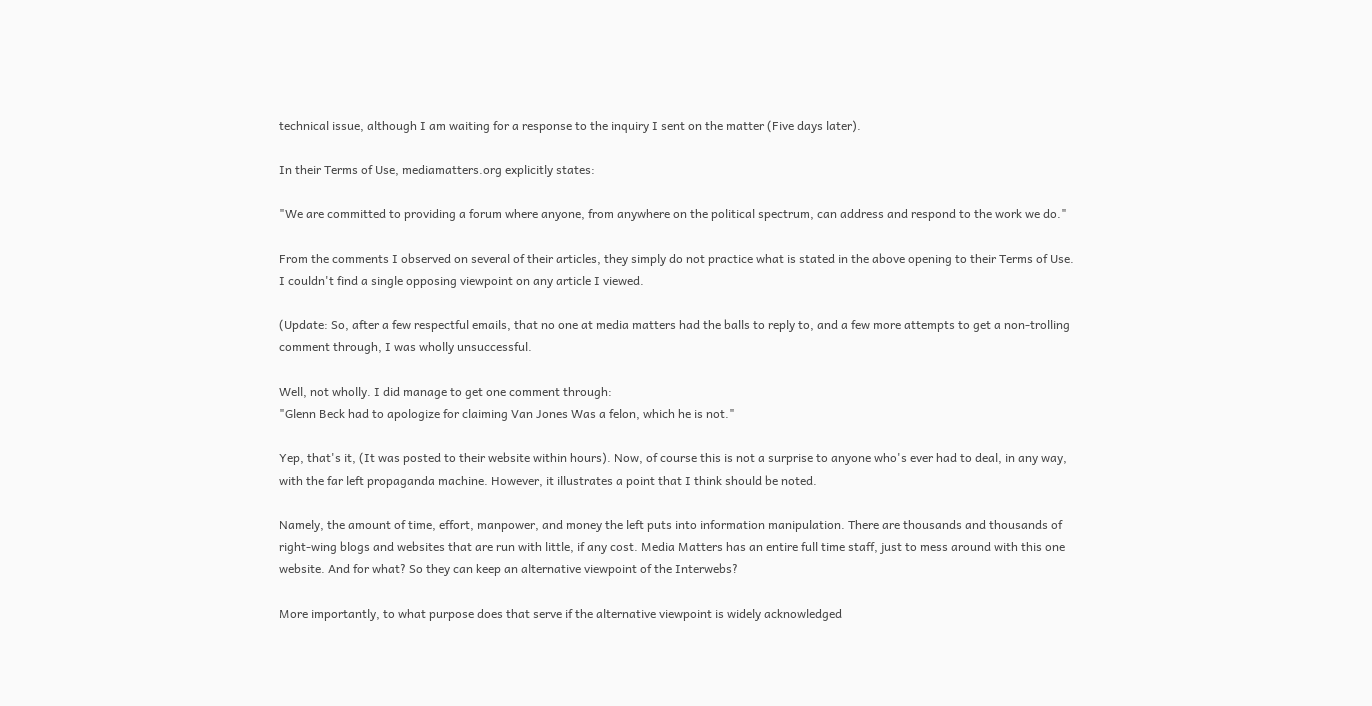technical issue, although I am waiting for a response to the inquiry I sent on the matter (Five days later).

In their Terms of Use, mediamatters.org explicitly states:

"We are committed to providing a forum where anyone, from anywhere on the political spectrum, can address and respond to the work we do."

From the comments I observed on several of their articles, they simply do not practice what is stated in the above opening to their Terms of Use. I couldn't find a single opposing viewpoint on any article I viewed.

(Update: So, after a few respectful emails, that no one at media matters had the balls to reply to, and a few more attempts to get a non-trolling comment through, I was wholly unsuccessful.

Well, not wholly. I did manage to get one comment through:
"Glenn Beck had to apologize for claiming Van Jones Was a felon, which he is not."

Yep, that's it, (It was posted to their website within hours). Now, of course this is not a surprise to anyone who's ever had to deal, in any way, with the far left propaganda machine. However, it illustrates a point that I think should be noted.

Namely, the amount of time, effort, manpower, and money the left puts into information manipulation. There are thousands and thousands of right-wing blogs and websites that are run with little, if any cost. Media Matters has an entire full time staff, just to mess around with this one website. And for what? So they can keep an alternative viewpoint of the Interwebs?

More importantly, to what purpose does that serve if the alternative viewpoint is widely acknowledged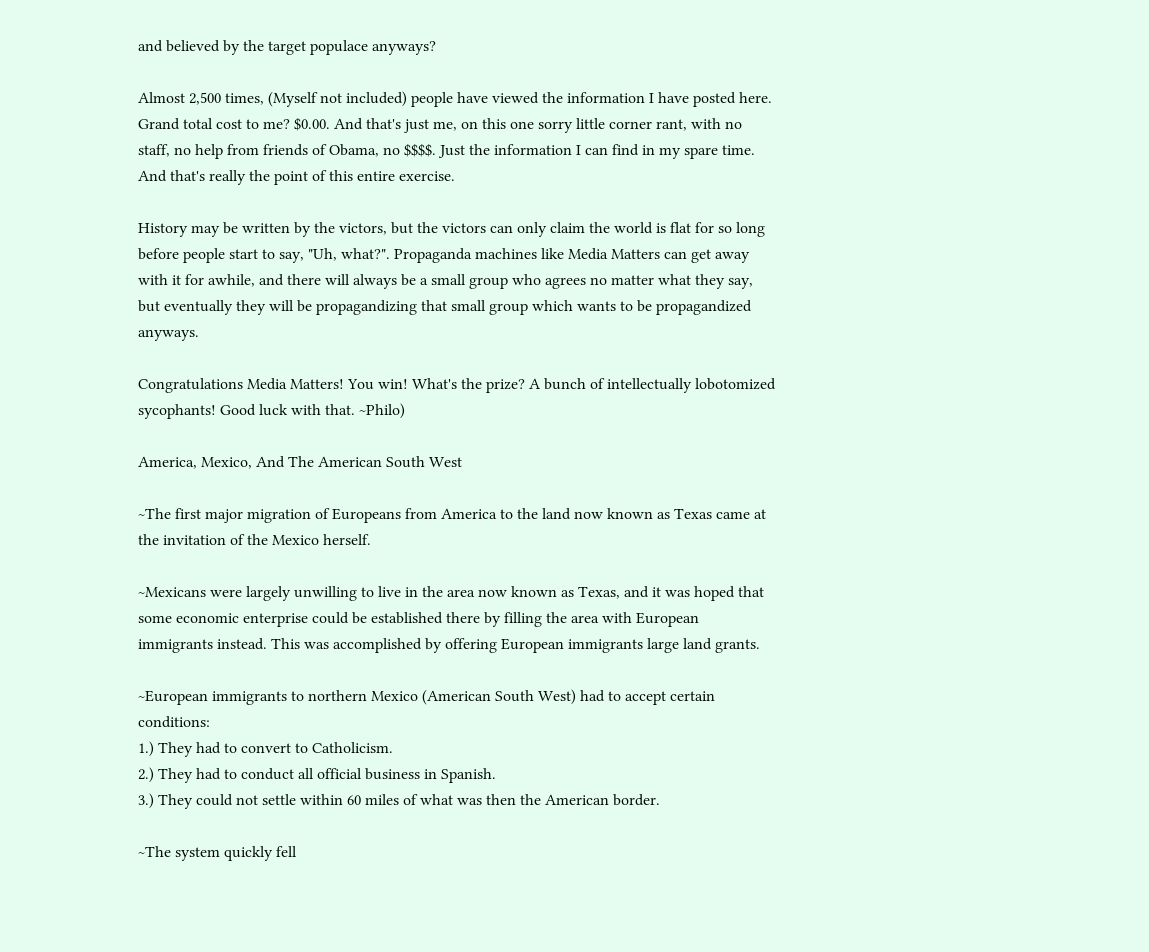and believed by the target populace anyways?

Almost 2,500 times, (Myself not included) people have viewed the information I have posted here. Grand total cost to me? $0.00. And that's just me, on this one sorry little corner rant, with no staff, no help from friends of Obama, no $$$$. Just the information I can find in my spare time. And that's really the point of this entire exercise.

History may be written by the victors, but the victors can only claim the world is flat for so long before people start to say, "Uh, what?". Propaganda machines like Media Matters can get away with it for awhile, and there will always be a small group who agrees no matter what they say, but eventually they will be propagandizing that small group which wants to be propagandized anyways.

Congratulations Media Matters! You win! What's the prize? A bunch of intellectually lobotomized sycophants! Good luck with that. ~Philo)

America, Mexico, And The American South West

~The first major migration of Europeans from America to the land now known as Texas came at the invitation of the Mexico herself.

~Mexicans were largely unwilling to live in the area now known as Texas, and it was hoped that some economic enterprise could be established there by filling the area with European immigrants instead. This was accomplished by offering European immigrants large land grants.

~European immigrants to northern Mexico (American South West) had to accept certain conditions:
1.) They had to convert to Catholicism.
2.) They had to conduct all official business in Spanish.
3.) They could not settle within 60 miles of what was then the American border.

~The system quickly fell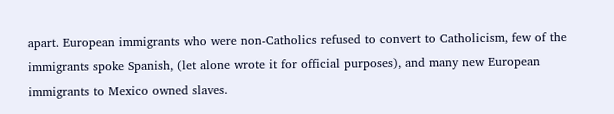apart. European immigrants who were non-Catholics refused to convert to Catholicism, few of the immigrants spoke Spanish, (let alone wrote it for official purposes), and many new European immigrants to Mexico owned slaves.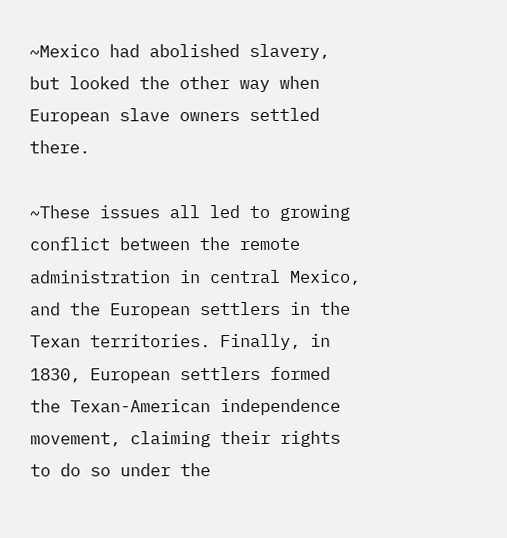~Mexico had abolished slavery, but looked the other way when European slave owners settled there.

~These issues all led to growing conflict between the remote administration in central Mexico, and the European settlers in the Texan territories. Finally, in 1830, European settlers formed the Texan-American independence movement, claiming their rights to do so under the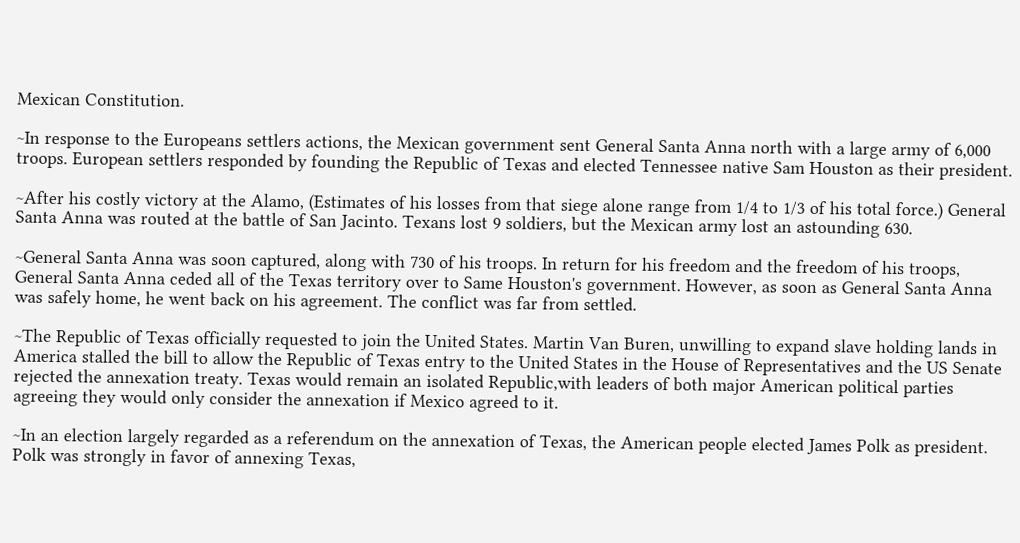Mexican Constitution.

~In response to the Europeans settlers actions, the Mexican government sent General Santa Anna north with a large army of 6,000 troops. European settlers responded by founding the Republic of Texas and elected Tennessee native Sam Houston as their president.

~After his costly victory at the Alamo, (Estimates of his losses from that siege alone range from 1/4 to 1/3 of his total force.) General Santa Anna was routed at the battle of San Jacinto. Texans lost 9 soldiers, but the Mexican army lost an astounding 630.

~General Santa Anna was soon captured, along with 730 of his troops. In return for his freedom and the freedom of his troops, General Santa Anna ceded all of the Texas territory over to Same Houston's government. However, as soon as General Santa Anna was safely home, he went back on his agreement. The conflict was far from settled.

~The Republic of Texas officially requested to join the United States. Martin Van Buren, unwilling to expand slave holding lands in America stalled the bill to allow the Republic of Texas entry to the United States in the House of Representatives and the US Senate rejected the annexation treaty. Texas would remain an isolated Republic,with leaders of both major American political parties agreeing they would only consider the annexation if Mexico agreed to it.

~In an election largely regarded as a referendum on the annexation of Texas, the American people elected James Polk as president. Polk was strongly in favor of annexing Texas,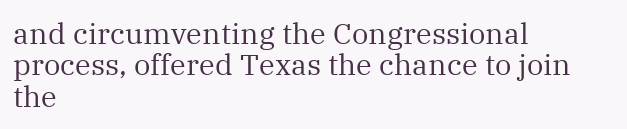and circumventing the Congressional process, offered Texas the chance to join the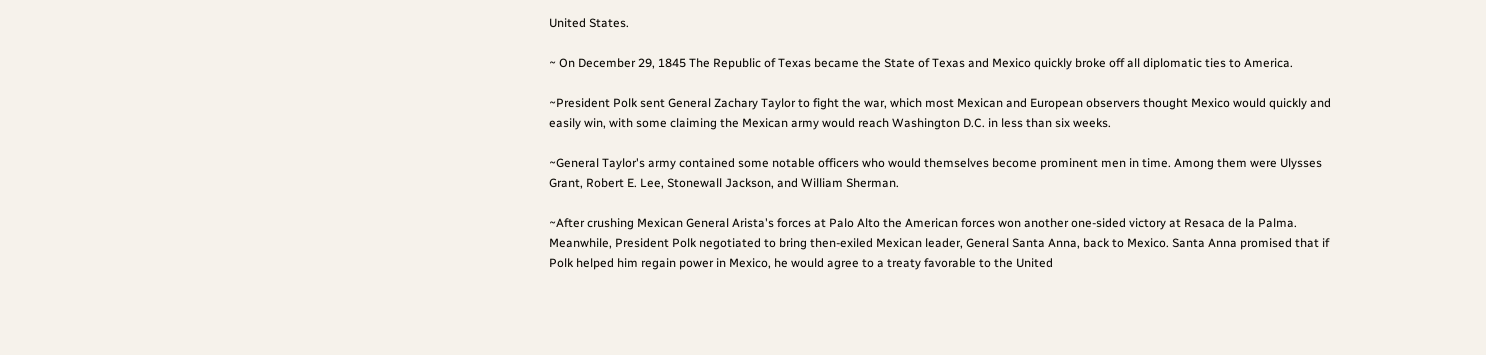United States.

~ On December 29, 1845 The Republic of Texas became the State of Texas and Mexico quickly broke off all diplomatic ties to America.

~President Polk sent General Zachary Taylor to fight the war, which most Mexican and European observers thought Mexico would quickly and easily win, with some claiming the Mexican army would reach Washington D.C. in less than six weeks.

~General Taylor's army contained some notable officers who would themselves become prominent men in time. Among them were Ulysses Grant, Robert E. Lee, Stonewall Jackson, and William Sherman.

~After crushing Mexican General Arista's forces at Palo Alto the American forces won another one-sided victory at Resaca de la Palma. Meanwhile, President Polk negotiated to bring then-exiled Mexican leader, General Santa Anna, back to Mexico. Santa Anna promised that if Polk helped him regain power in Mexico, he would agree to a treaty favorable to the United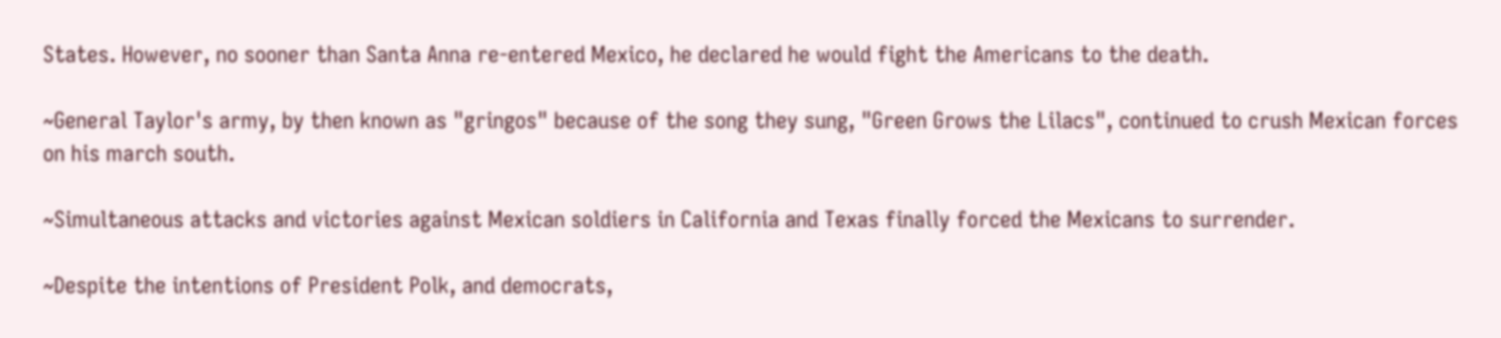States. However, no sooner than Santa Anna re-entered Mexico, he declared he would fight the Americans to the death.

~General Taylor's army, by then known as "gringos" because of the song they sung, "Green Grows the Lilacs", continued to crush Mexican forces on his march south.

~Simultaneous attacks and victories against Mexican soldiers in California and Texas finally forced the Mexicans to surrender.

~Despite the intentions of President Polk, and democrats,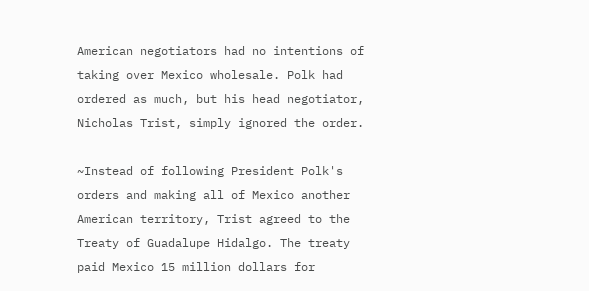American negotiators had no intentions of taking over Mexico wholesale. Polk had ordered as much, but his head negotiator, Nicholas Trist, simply ignored the order.

~Instead of following President Polk's orders and making all of Mexico another American territory, Trist agreed to the Treaty of Guadalupe Hidalgo. The treaty paid Mexico 15 million dollars for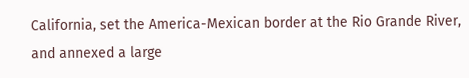California, set the America-Mexican border at the Rio Grande River, and annexed a large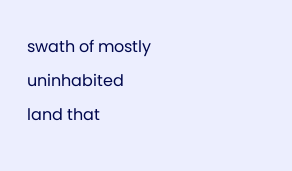swath of mostly uninhabited land that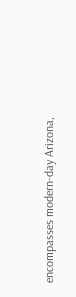encompasses modern-day Arizona,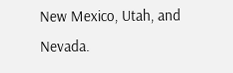New Mexico, Utah, and Nevada.